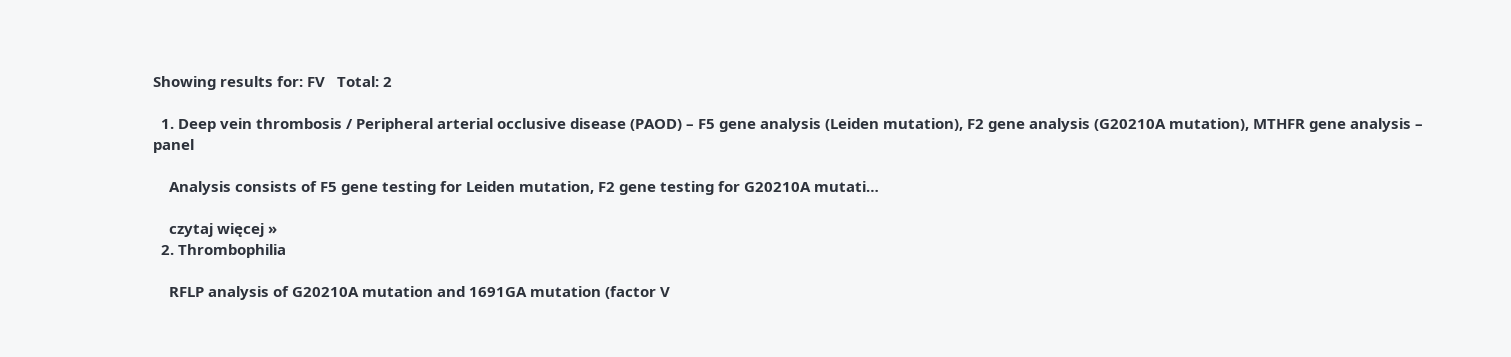Showing results for: FV   Total: 2

  1. Deep vein thrombosis / Peripheral arterial occlusive disease (PAOD) – F5 gene analysis (Leiden mutation), F2 gene analysis (G20210A mutation), MTHFR gene analysis – panel

    Analysis consists of F5 gene testing for Leiden mutation, F2 gene testing for G20210A mutati…

    czytaj więcej »
  2. Thrombophilia

    RFLP analysis of G20210A mutation and 1691GA mutation (factor V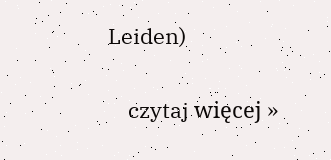Leiden)

    czytaj więcej »